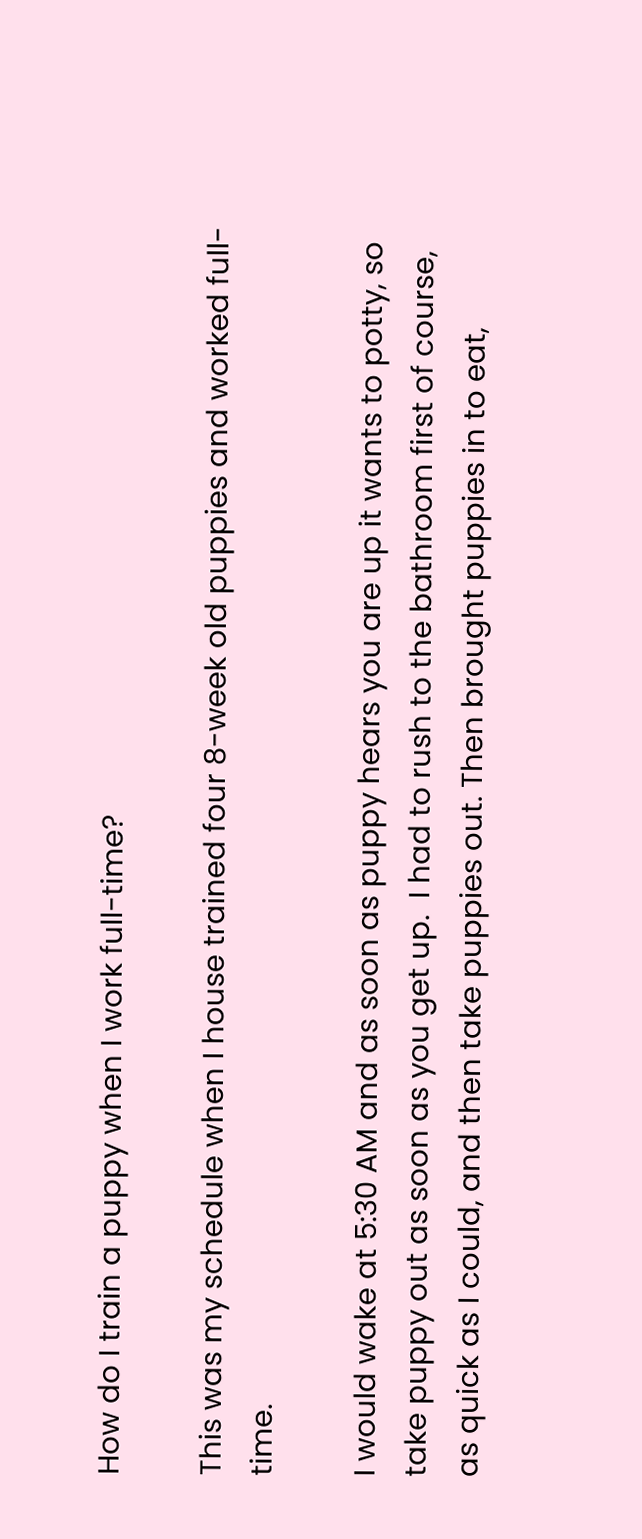How do I train a puppy when I work full-time?

This was my schedule when I house trained four 8-week old puppies and worked full-time.

I would wake at 5:30 AM and as soon as puppy hears you are up it wants to potty, so take puppy out as soon as you get up.  I had to rush to the bathroom first of course, as quick as I could, and then take puppies out. Then brought puppies in to eat,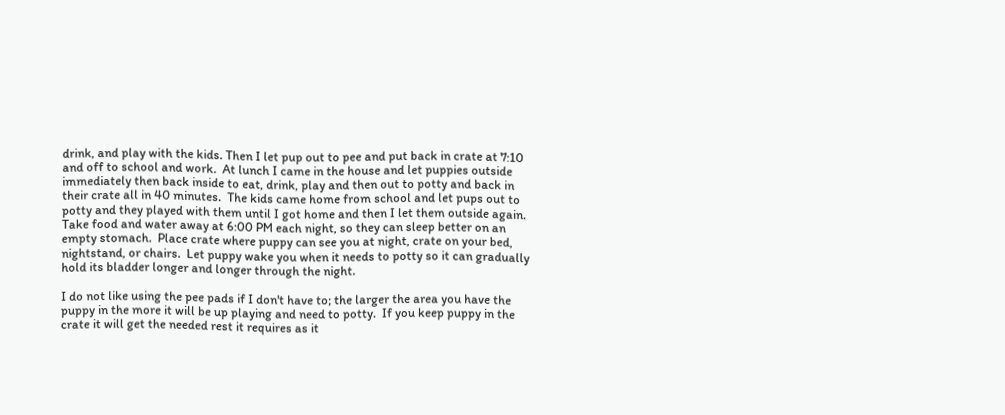drink, and play with the kids. Then I let pup out to pee and put back in crate at 7:10 and off to school and work.  At lunch I came in the house and let puppies outside immediately then back inside to eat, drink, play and then out to potty and back in their crate all in 40 minutes.  The kids came home from school and let pups out to potty and they played with them until I got home and then I let them outside again.  Take food and water away at 6:00 PM each night, so they can sleep better on an empty stomach.  Place crate where puppy can see you at night, crate on your bed, nightstand, or chairs.  Let puppy wake you when it needs to potty so it can gradually hold its bladder longer and longer through the night.

I do not like using the pee pads if I don't have to; the larger the area you have the puppy in the more it will be up playing and need to potty.  If you keep puppy in the crate it will get the needed rest it requires as it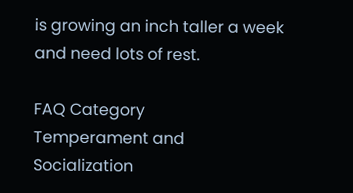is growing an inch taller a week and need lots of rest.

FAQ Category
Temperament and Socialization